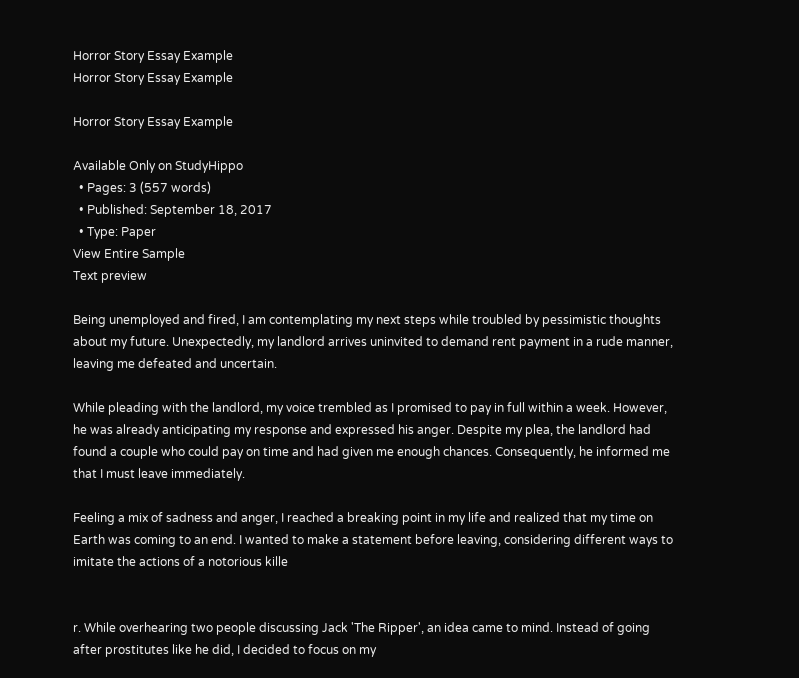Horror Story Essay Example
Horror Story Essay Example

Horror Story Essay Example

Available Only on StudyHippo
  • Pages: 3 (557 words)
  • Published: September 18, 2017
  • Type: Paper
View Entire Sample
Text preview

Being unemployed and fired, I am contemplating my next steps while troubled by pessimistic thoughts about my future. Unexpectedly, my landlord arrives uninvited to demand rent payment in a rude manner, leaving me defeated and uncertain.

While pleading with the landlord, my voice trembled as I promised to pay in full within a week. However, he was already anticipating my response and expressed his anger. Despite my plea, the landlord had found a couple who could pay on time and had given me enough chances. Consequently, he informed me that I must leave immediately.

Feeling a mix of sadness and anger, I reached a breaking point in my life and realized that my time on Earth was coming to an end. I wanted to make a statement before leaving, considering different ways to imitate the actions of a notorious kille


r. While overhearing two people discussing Jack 'The Ripper', an idea came to mind. Instead of going after prostitutes like he did, I decided to focus on my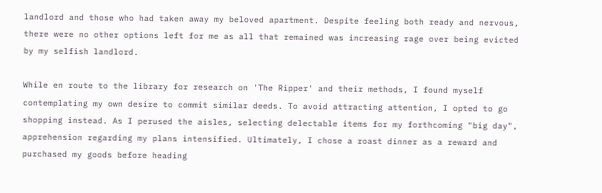landlord and those who had taken away my beloved apartment. Despite feeling both ready and nervous, there were no other options left for me as all that remained was increasing rage over being evicted by my selfish landlord.

While en route to the library for research on 'The Ripper' and their methods, I found myself contemplating my own desire to commit similar deeds. To avoid attracting attention, I opted to go shopping instead. As I perused the aisles, selecting delectable items for my forthcoming "big day", apprehension regarding my plans intensified. Ultimately, I chose a roast dinner as a reward and purchased my goods before heading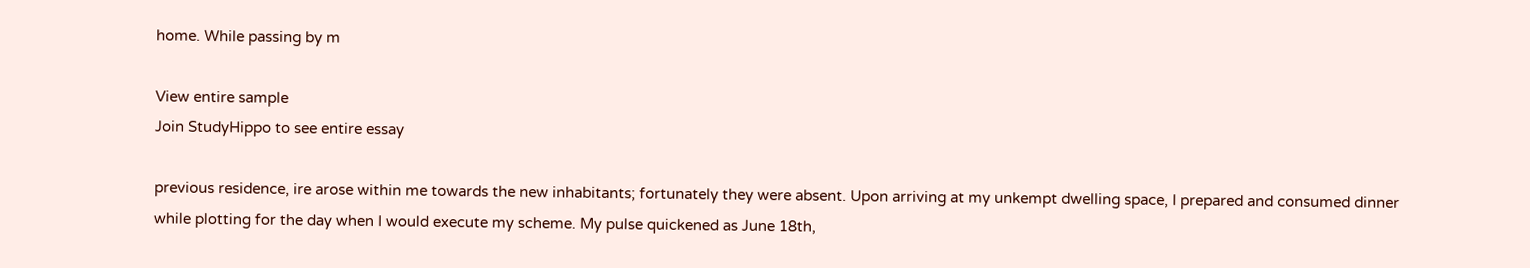home. While passing by m

View entire sample
Join StudyHippo to see entire essay

previous residence, ire arose within me towards the new inhabitants; fortunately they were absent. Upon arriving at my unkempt dwelling space, I prepared and consumed dinner while plotting for the day when I would execute my scheme. My pulse quickened as June 18th,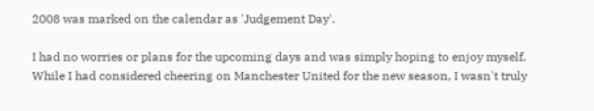2008 was marked on the calendar as 'Judgement Day'.

I had no worries or plans for the upcoming days and was simply hoping to enjoy myself. While I had considered cheering on Manchester United for the new season, I wasn't truly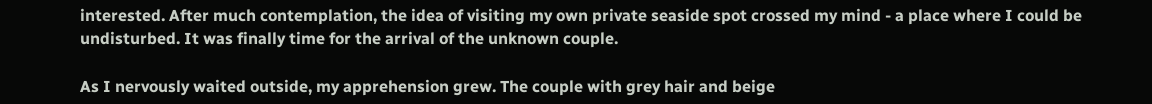interested. After much contemplation, the idea of visiting my own private seaside spot crossed my mind - a place where I could be undisturbed. It was finally time for the arrival of the unknown couple.

As I nervously waited outside, my apprehension grew. The couple with grey hair and beige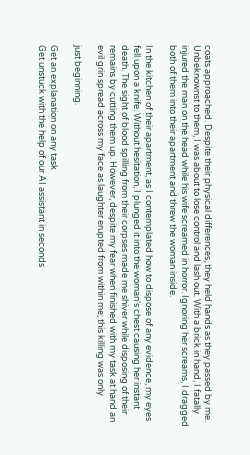coats approached. Despite their physical differences, they held hands as they passed by me. Unbeknownst to them, I was about to lose control and lash out. With a brick in hand, I fatally injured the man on the head while his wife screamed in horror. Ignoring her screams, I dragged both of them into their apartment and threw the woman inside.

In the kitchen of their apartment, as I contemplated how to dispose of any evidence, my eyes fell upon a knife. Without hesitation, I plunged it into the woman's chest causing her instant death. The sight of blood spilling from their corpses made me shiver while disposing of their remains by cutting them up. However, despite my fear when finished with my task at hand an evil grin spread across my face as laughter erupted from within me; this killing was only

just beginning.

Get an explanation on any task
Get unstuck with the help of our AI assistant in seconds